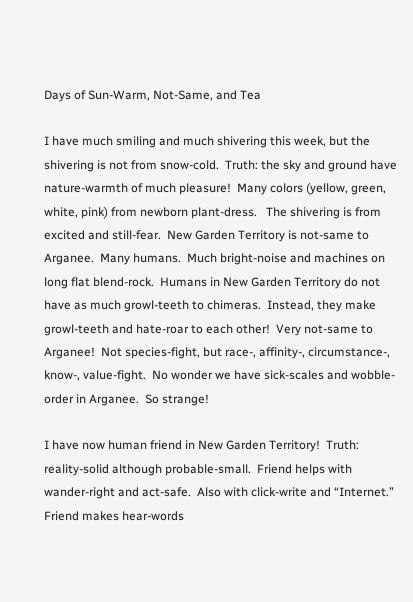Days of Sun-Warm, Not-Same, and Tea

I have much smiling and much shivering this week, but the shivering is not from snow-cold.  Truth: the sky and ground have nature-warmth of much pleasure!  Many colors (yellow, green, white, pink) from newborn plant-dress.   The shivering is from excited and still-fear.  New Garden Territory is not-same to Arganee.  Many humans.  Much bright-noise and machines on long flat blend-rock.  Humans in New Garden Territory do not have as much growl-teeth to chimeras.  Instead, they make growl-teeth and hate-roar to each other!  Very not-same to Arganee!  Not species-fight, but race-, affinity-, circumstance-, know-, value-fight.  No wonder we have sick-scales and wobble-order in Arganee.  So strange!

I have now human friend in New Garden Territory!  Truth: reality-solid although probable-small.  Friend helps with wander-right and act-safe.  Also with click-write and “Internet.”  Friend makes hear-words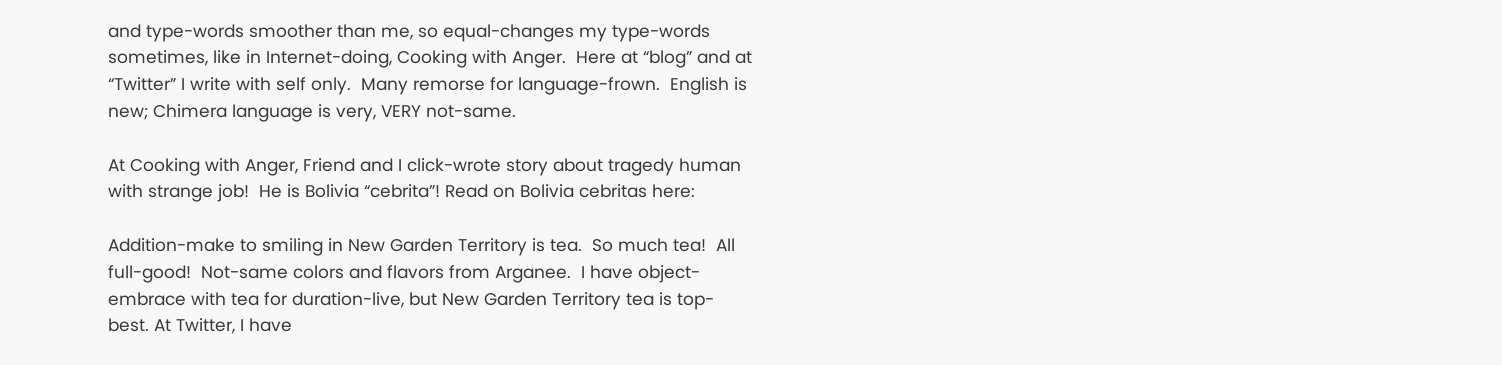and type-words smoother than me, so equal-changes my type-words sometimes, like in Internet-doing, Cooking with Anger.  Here at “blog” and at “Twitter” I write with self only.  Many remorse for language-frown.  English is new; Chimera language is very, VERY not-same.

At Cooking with Anger, Friend and I click-wrote story about tragedy human with strange job!  He is Bolivia “cebrita”! Read on Bolivia cebritas here:

Addition-make to smiling in New Garden Territory is tea.  So much tea!  All full-good!  Not-same colors and flavors from Arganee.  I have object-embrace with tea for duration-live, but New Garden Territory tea is top-best. At Twitter, I have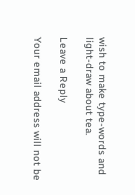wish to make type-words and light-draw about tea.

Leave a Reply

Your email address will not be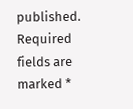published. Required fields are marked *